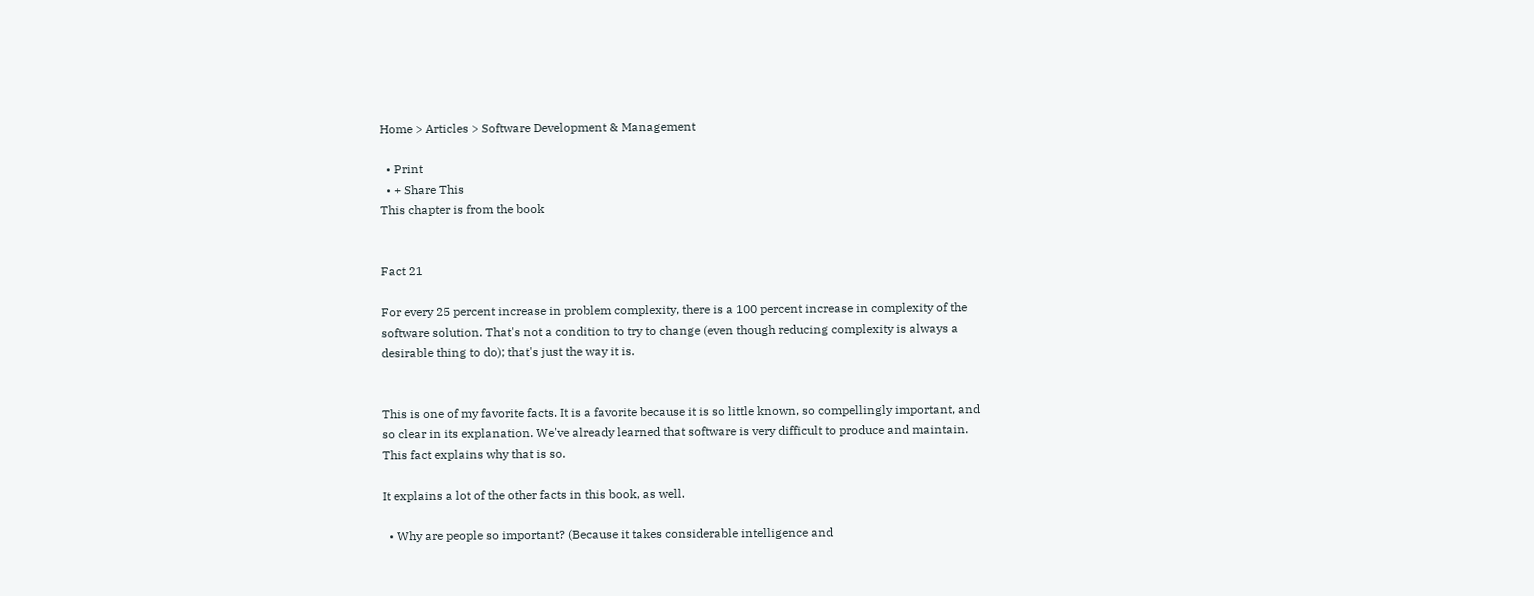Home > Articles > Software Development & Management

  • Print
  • + Share This
This chapter is from the book


Fact 21

For every 25 percent increase in problem complexity, there is a 100 percent increase in complexity of the software solution. That's not a condition to try to change (even though reducing complexity is always a desirable thing to do); that's just the way it is.


This is one of my favorite facts. It is a favorite because it is so little known, so compellingly important, and so clear in its explanation. We've already learned that software is very difficult to produce and maintain. This fact explains why that is so.

It explains a lot of the other facts in this book, as well.

  • Why are people so important? (Because it takes considerable intelligence and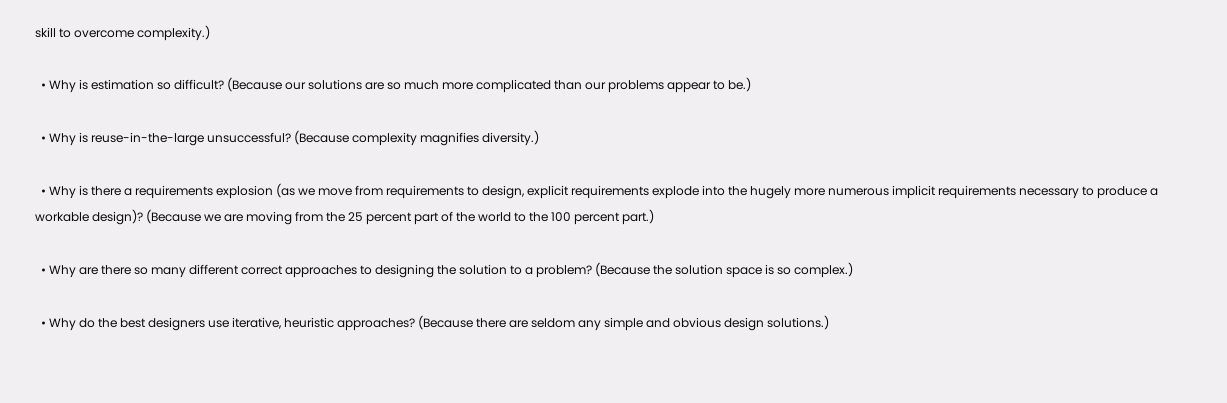skill to overcome complexity.)

  • Why is estimation so difficult? (Because our solutions are so much more complicated than our problems appear to be.)

  • Why is reuse-in-the-large unsuccessful? (Because complexity magnifies diversity.)

  • Why is there a requirements explosion (as we move from requirements to design, explicit requirements explode into the hugely more numerous implicit requirements necessary to produce a workable design)? (Because we are moving from the 25 percent part of the world to the 100 percent part.)

  • Why are there so many different correct approaches to designing the solution to a problem? (Because the solution space is so complex.)

  • Why do the best designers use iterative, heuristic approaches? (Because there are seldom any simple and obvious design solutions.)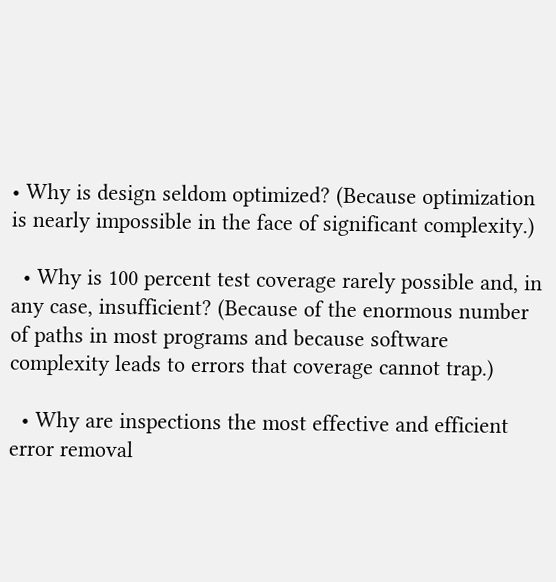• Why is design seldom optimized? (Because optimization is nearly impossible in the face of significant complexity.)

  • Why is 100 percent test coverage rarely possible and, in any case, insufficient? (Because of the enormous number of paths in most programs and because software complexity leads to errors that coverage cannot trap.)

  • Why are inspections the most effective and efficient error removal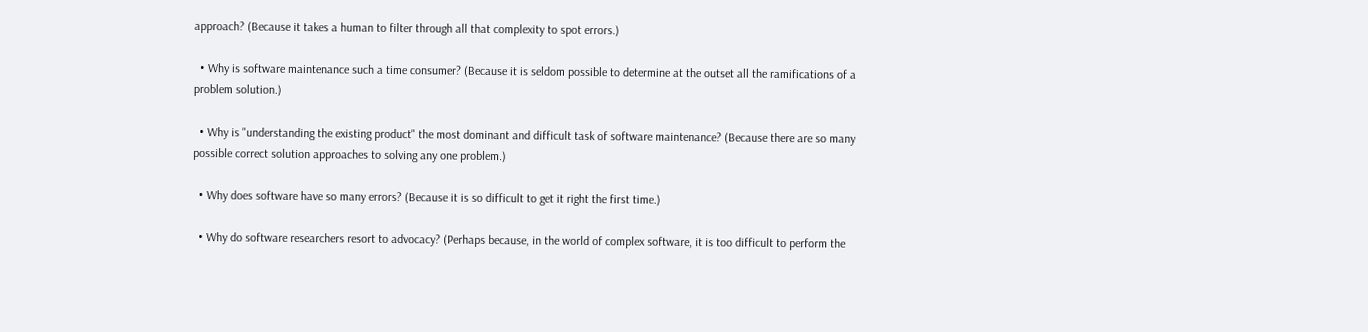approach? (Because it takes a human to filter through all that complexity to spot errors.)

  • Why is software maintenance such a time consumer? (Because it is seldom possible to determine at the outset all the ramifications of a problem solution.)

  • Why is "understanding the existing product" the most dominant and difficult task of software maintenance? (Because there are so many possible correct solution approaches to solving any one problem.)

  • Why does software have so many errors? (Because it is so difficult to get it right the first time.)

  • Why do software researchers resort to advocacy? (Perhaps because, in the world of complex software, it is too difficult to perform the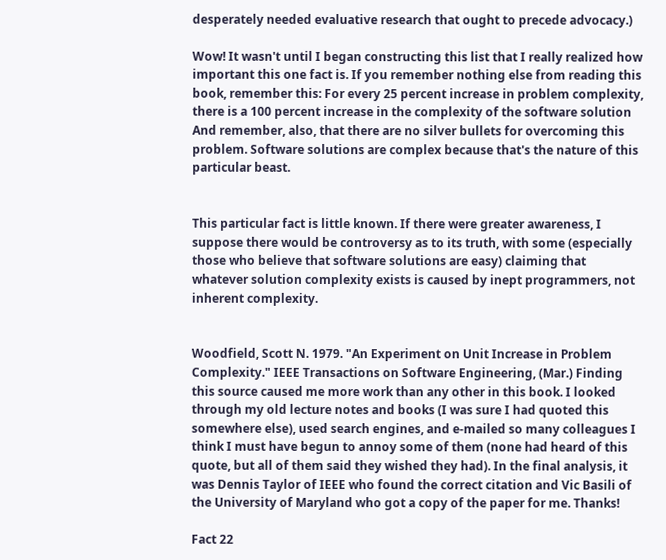desperately needed evaluative research that ought to precede advocacy.)

Wow! It wasn't until I began constructing this list that I really realized how important this one fact is. If you remember nothing else from reading this book, remember this: For every 25 percent increase in problem complexity, there is a 100 percent increase in the complexity of the software solution And remember, also, that there are no silver bullets for overcoming this problem. Software solutions are complex because that's the nature of this particular beast.


This particular fact is little known. If there were greater awareness, I suppose there would be controversy as to its truth, with some (especially those who believe that software solutions are easy) claiming that whatever solution complexity exists is caused by inept programmers, not inherent complexity.


Woodfield, Scott N. 1979. "An Experiment on Unit Increase in Problem Complexity." IEEE Transactions on Software Engineering, (Mar.) Finding this source caused me more work than any other in this book. I looked through my old lecture notes and books (I was sure I had quoted this somewhere else), used search engines, and e-mailed so many colleagues I think I must have begun to annoy some of them (none had heard of this quote, but all of them said they wished they had). In the final analysis, it was Dennis Taylor of IEEE who found the correct citation and Vic Basili of the University of Maryland who got a copy of the paper for me. Thanks!

Fact 22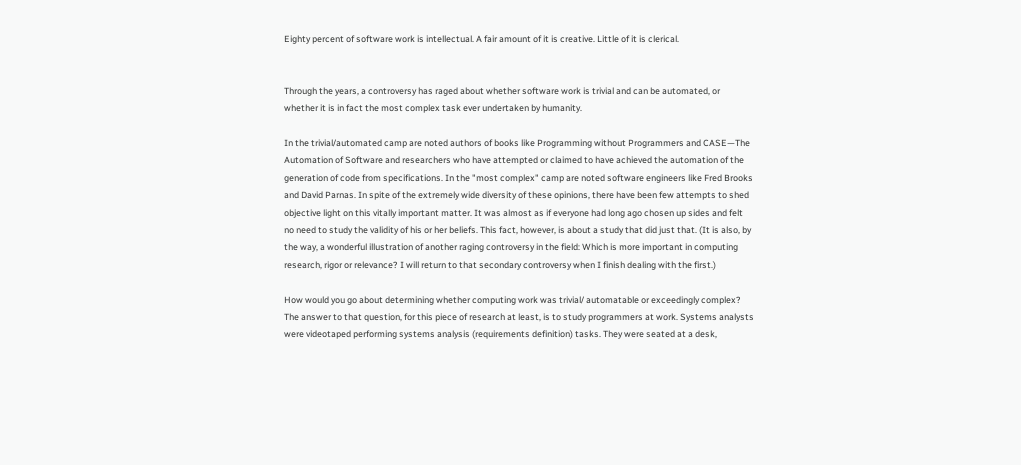Eighty percent of software work is intellectual. A fair amount of it is creative. Little of it is clerical.


Through the years, a controversy has raged about whether software work is trivial and can be automated, or whether it is in fact the most complex task ever undertaken by humanity.

In the trivial/automated camp are noted authors of books like Programming without Programmers and CASE—The Automation of Software and researchers who have attempted or claimed to have achieved the automation of the generation of code from specifications. In the "most complex" camp are noted software engineers like Fred Brooks and David Parnas. In spite of the extremely wide diversity of these opinions, there have been few attempts to shed objective light on this vitally important matter. It was almost as if everyone had long ago chosen up sides and felt no need to study the validity of his or her beliefs. This fact, however, is about a study that did just that. (It is also, by the way, a wonderful illustration of another raging controversy in the field: Which is more important in computing research, rigor or relevance? I will return to that secondary controversy when I finish dealing with the first.)

How would you go about determining whether computing work was trivial/ automatable or exceedingly complex? The answer to that question, for this piece of research at least, is to study programmers at work. Systems analysts were videotaped performing systems analysis (requirements definition) tasks. They were seated at a desk,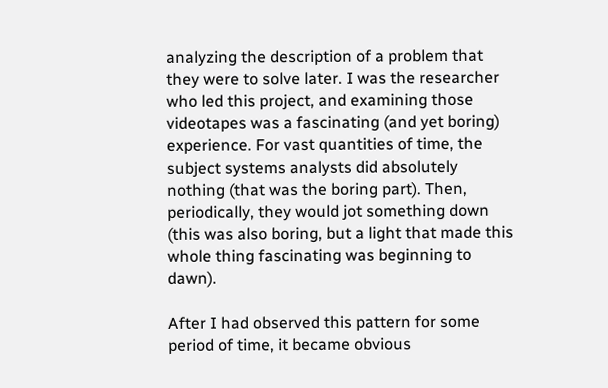analyzing the description of a problem that they were to solve later. I was the researcher who led this project, and examining those videotapes was a fascinating (and yet boring) experience. For vast quantities of time, the subject systems analysts did absolutely nothing (that was the boring part). Then, periodically, they would jot something down (this was also boring, but a light that made this whole thing fascinating was beginning to dawn).

After I had observed this pattern for some period of time, it became obvious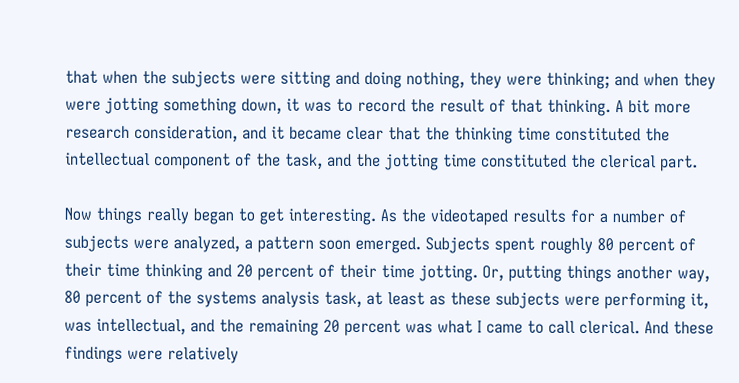that when the subjects were sitting and doing nothing, they were thinking; and when they were jotting something down, it was to record the result of that thinking. A bit more research consideration, and it became clear that the thinking time constituted the intellectual component of the task, and the jotting time constituted the clerical part.

Now things really began to get interesting. As the videotaped results for a number of subjects were analyzed, a pattern soon emerged. Subjects spent roughly 80 percent of their time thinking and 20 percent of their time jotting. Or, putting things another way, 80 percent of the systems analysis task, at least as these subjects were performing it, was intellectual, and the remaining 20 percent was what I came to call clerical. And these findings were relatively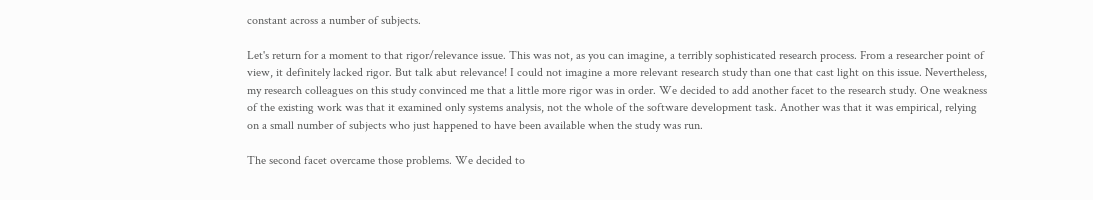constant across a number of subjects.

Let's return for a moment to that rigor/relevance issue. This was not, as you can imagine, a terribly sophisticated research process. From a researcher point of view, it definitely lacked rigor. But talk abut relevance! I could not imagine a more relevant research study than one that cast light on this issue. Nevertheless, my research colleagues on this study convinced me that a little more rigor was in order. We decided to add another facet to the research study. One weakness of the existing work was that it examined only systems analysis, not the whole of the software development task. Another was that it was empirical, relying on a small number of subjects who just happened to have been available when the study was run.

The second facet overcame those problems. We decided to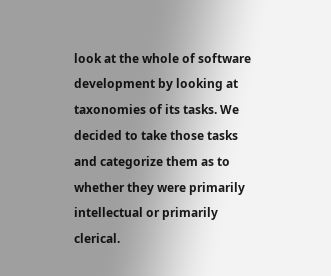look at the whole of software development by looking at taxonomies of its tasks. We decided to take those tasks and categorize them as to whether they were primarily intellectual or primarily clerical.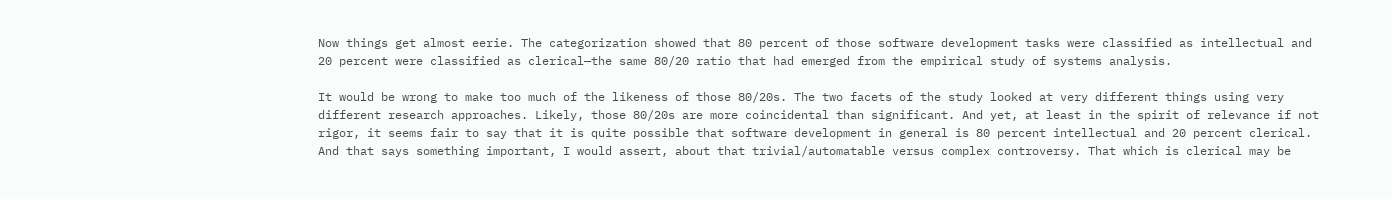Now things get almost eerie. The categorization showed that 80 percent of those software development tasks were classified as intellectual and 20 percent were classified as clerical—the same 80/20 ratio that had emerged from the empirical study of systems analysis.

It would be wrong to make too much of the likeness of those 80/20s. The two facets of the study looked at very different things using very different research approaches. Likely, those 80/20s are more coincidental than significant. And yet, at least in the spirit of relevance if not rigor, it seems fair to say that it is quite possible that software development in general is 80 percent intellectual and 20 percent clerical. And that says something important, I would assert, about that trivial/automatable versus complex controversy. That which is clerical may be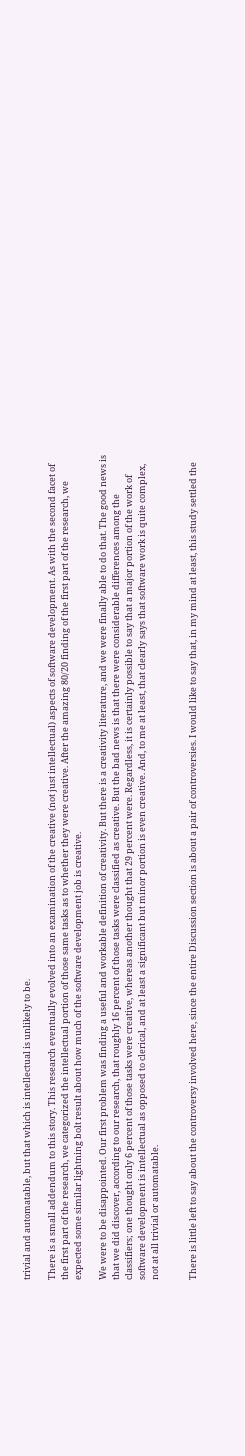trivial and automatable, but that which is intellectual is unlikely to be.

There is a small addendum to this story. This research eventually evolved into an examination of the creative (not just intellectual) aspects of software development. As with the second facet of the first part of the research, we categorized the intellectual portion of those same tasks as to whether they were creative. After the amazing 80/20 finding of the first part of the research, we expected some similar lightning bolt result about how much of the software development job is creative.

We were to be disappointed. Our first problem was finding a useful and workable definition of creativity. But there is a creativity literature, and we were finally able to do that. The good news is that we did discover, according to our research, that roughly 16 percent of those tasks were classified as creative. But the bad news is that there were considerable differences among the classifiers; one thought only 6 percent of those tasks were creative, whereas another thought that 29 percent were. Regardless, it is certainly possible to say that a major portion of the work of software development is intellectual as opposed to clerical, and at least a significant but minor portion is even creative. And, to me at least, that clearly says that software work is quite complex, not at all trivial or automatable.


There is little left to say about the controversy involved here, since the entire Discussion section is about a pair of controversies. I would like to say that, in my mind at least, this study settled the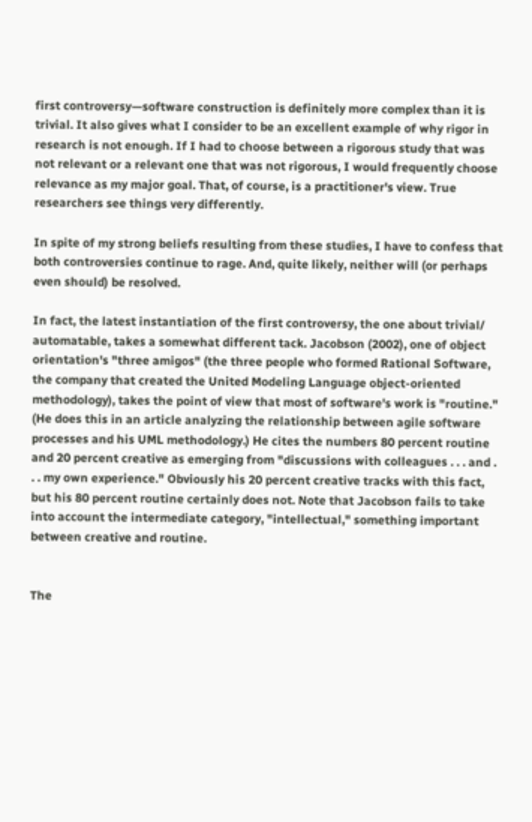first controversy—software construction is definitely more complex than it is trivial. It also gives what I consider to be an excellent example of why rigor in research is not enough. If I had to choose between a rigorous study that was not relevant or a relevant one that was not rigorous, I would frequently choose relevance as my major goal. That, of course, is a practitioner's view. True researchers see things very differently.

In spite of my strong beliefs resulting from these studies, I have to confess that both controversies continue to rage. And, quite likely, neither will (or perhaps even should) be resolved.

In fact, the latest instantiation of the first controversy, the one about trivial/ automatable, takes a somewhat different tack. Jacobson (2002), one of object orientation's "three amigos" (the three people who formed Rational Software, the company that created the United Modeling Language object-oriented methodology), takes the point of view that most of software's work is "routine." (He does this in an article analyzing the relationship between agile software processes and his UML methodology.) He cites the numbers 80 percent routine and 20 percent creative as emerging from "discussions with colleagues . . . and . . . my own experience." Obviously his 20 percent creative tracks with this fact, but his 80 percent routine certainly does not. Note that Jacobson fails to take into account the intermediate category, "intellectual," something important between creative and routine.


The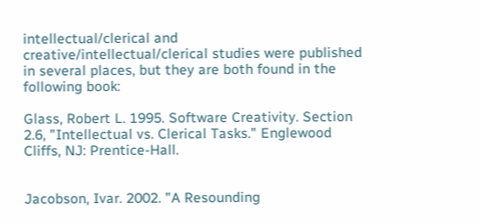intellectual/clerical and creative/intellectual/clerical studies were published in several places, but they are both found in the following book:

Glass, Robert L. 1995. Software Creativity. Section 2.6, "Intellectual vs. Clerical Tasks." Englewood Cliffs, NJ: Prentice-Hall.


Jacobson, Ivar. 2002. "A Resounding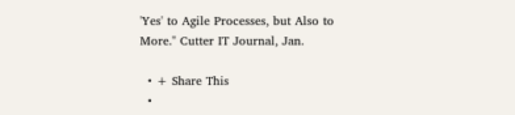'Yes' to Agile Processes, but Also to More." Cutter IT Journal, Jan.

  • + Share This
  •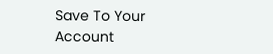Save To Your Account